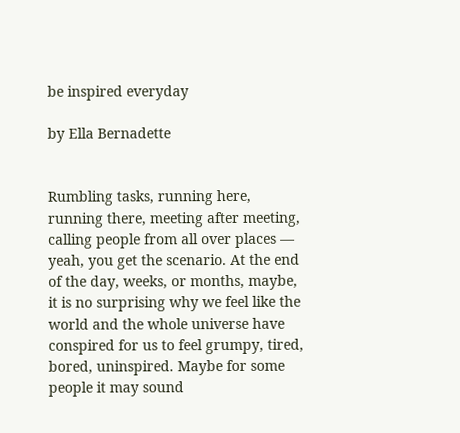be inspired everyday

by Ella Bernadette


Rumbling tasks, running here, running there, meeting after meeting, calling people from all over places — yeah, you get the scenario. At the end of the day, weeks, or months, maybe, it is no surprising why we feel like the world and the whole universe have conspired for us to feel grumpy, tired, bored, uninspired. Maybe for some people it may sound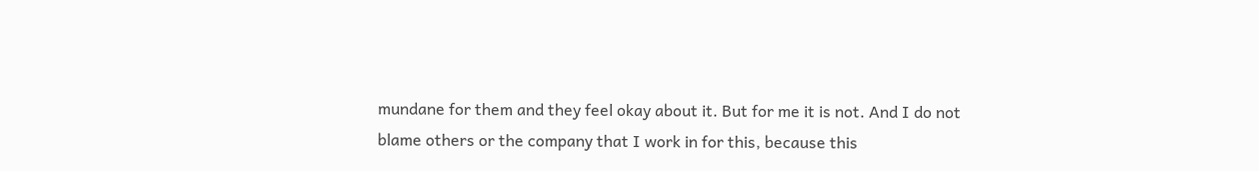mundane for them and they feel okay about it. But for me it is not. And I do not blame others or the company that I work in for this, because this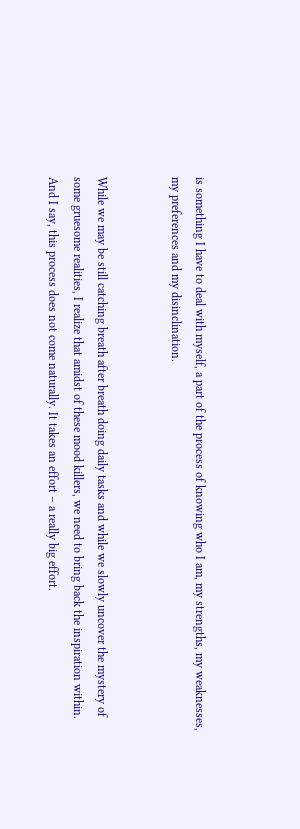is something I have to deal with myself, a part of the process of knowing who I am, my strengths, my weaknesses, my preferences and my disinclination.


While we may be still catching breath after breath doing daily tasks and while we slowly uncover the mystery of some gruesome realities, I realize that amidst of these mood killers, we need to bring back the inspiration within. And I say, this process does not come naturally. It takes an effort – a really big effort.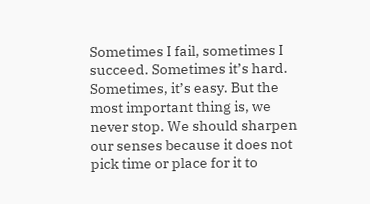Sometimes I fail, sometimes I succeed. Sometimes it’s hard. Sometimes, it’s easy. But the most important thing is, we never stop. We should sharpen our senses because it does not pick time or place for it to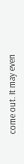come out. It may even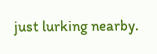just lurking nearby.